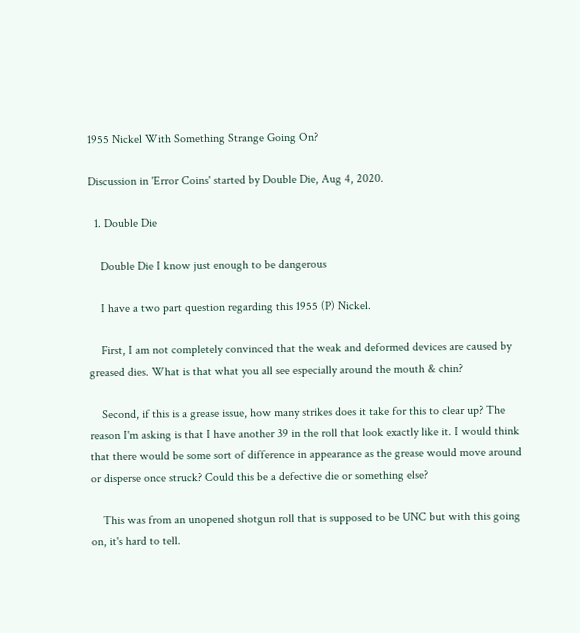1955 Nickel With Something Strange Going On?

Discussion in 'Error Coins' started by Double Die, Aug 4, 2020.

  1. Double Die

    Double Die I know just enough to be dangerous

    I have a two part question regarding this 1955 (P) Nickel.

    First, I am not completely convinced that the weak and deformed devices are caused by greased dies. What is that what you all see especially around the mouth & chin?

    Second, if this is a grease issue, how many strikes does it take for this to clear up? The reason I'm asking is that I have another 39 in the roll that look exactly like it. I would think that there would be some sort of difference in appearance as the grease would move around or disperse once struck? Could this be a defective die or something else?

    This was from an unopened shotgun roll that is supposed to be UNC but with this going on, it's hard to tell.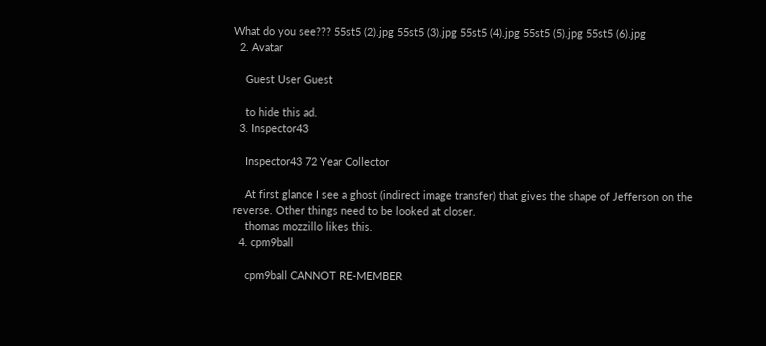What do you see??? 55st5 (2).jpg 55st5 (3).jpg 55st5 (4).jpg 55st5 (5).jpg 55st5 (6).jpg
  2. Avatar

    Guest User Guest

    to hide this ad.
  3. Inspector43

    Inspector43 72 Year Collector

    At first glance I see a ghost (indirect image transfer) that gives the shape of Jefferson on the reverse. Other things need to be looked at closer.
    thomas mozzillo likes this.
  4. cpm9ball

    cpm9ball CANNOT RE-MEMBER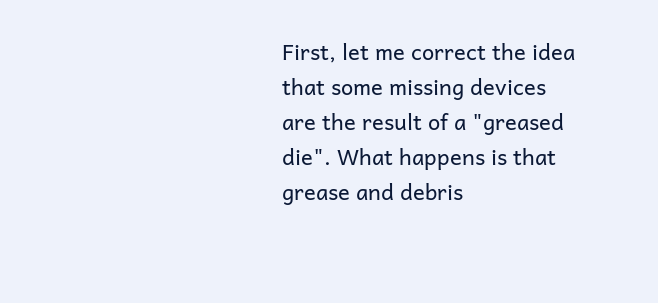First, let me correct the idea that some missing devices are the result of a "greased die". What happens is that grease and debris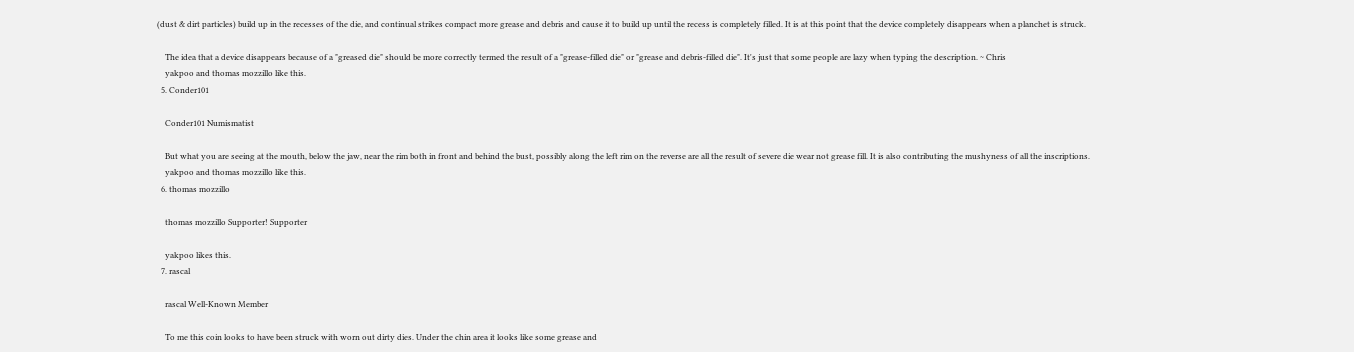(dust & dirt particles) build up in the recesses of the die, and continual strikes compact more grease and debris and cause it to build up until the recess is completely filled. It is at this point that the device completely disappears when a planchet is struck.

    The idea that a device disappears because of a "greased die" should be more correctly termed the result of a "grease-filled die" or "grease and debris-filled die". It's just that some people are lazy when typing the description. ~ Chris
    yakpoo and thomas mozzillo like this.
  5. Conder101

    Conder101 Numismatist

    But what you are seeing at the mouth, below the jaw, near the rim both in front and behind the bust, possibly along the left rim on the reverse are all the result of severe die wear not grease fill. It is also contributing the mushyness of all the inscriptions.
    yakpoo and thomas mozzillo like this.
  6. thomas mozzillo

    thomas mozzillo Supporter! Supporter

    yakpoo likes this.
  7. rascal

    rascal Well-Known Member

    To me this coin looks to have been struck with worn out dirty dies. Under the chin area it looks like some grease and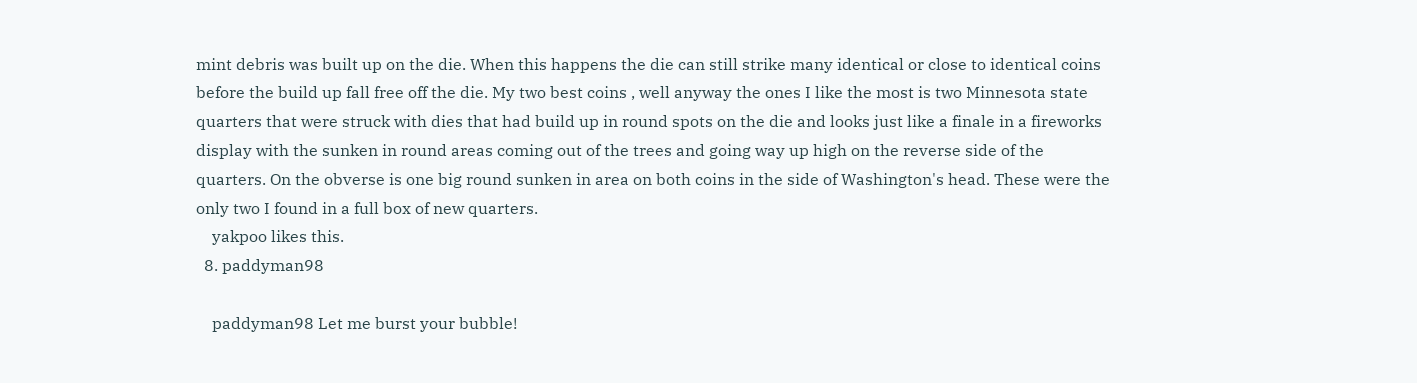mint debris was built up on the die. When this happens the die can still strike many identical or close to identical coins before the build up fall free off the die. My two best coins , well anyway the ones I like the most is two Minnesota state quarters that were struck with dies that had build up in round spots on the die and looks just like a finale in a fireworks display with the sunken in round areas coming out of the trees and going way up high on the reverse side of the quarters. On the obverse is one big round sunken in area on both coins in the side of Washington's head. These were the only two I found in a full box of new quarters.
    yakpoo likes this.
  8. paddyman98

    paddyman98 Let me burst your bubble!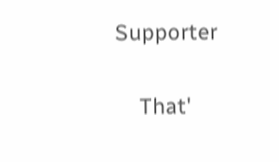Supporter

    That'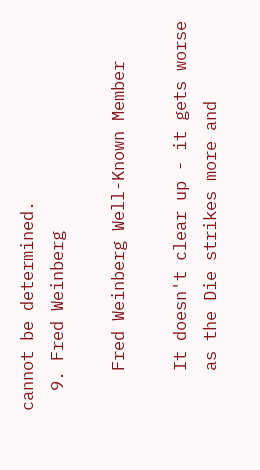cannot be determined.
  9. Fred Weinberg

    Fred Weinberg Well-Known Member

    It doesn't clear up - it gets worse
    as the Die strikes more and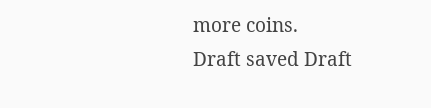more coins.
Draft saved Draft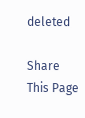deleted

Share This Page